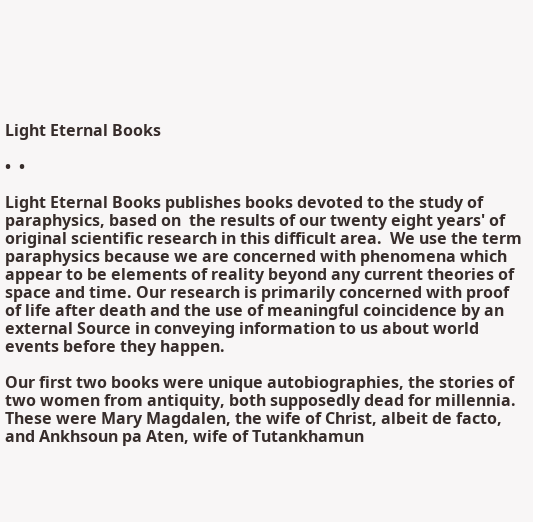Light Eternal Books

•  •

Light Eternal Books publishes books devoted to the study of paraphysics, based on  the results of our twenty eight years' of original scientific research in this difficult area.  We use the term paraphysics because we are concerned with phenomena which appear to be elements of reality beyond any current theories of space and time. Our research is primarily concerned with proof of life after death and the use of meaningful coincidence by an external Source in conveying information to us about world events before they happen.

Our first two books were unique autobiographies, the stories of two women from antiquity, both supposedly dead for millennia.  These were Mary Magdalen, the wife of Christ, albeit de facto,  and Ankhsoun pa Aten, wife of Tutankhamun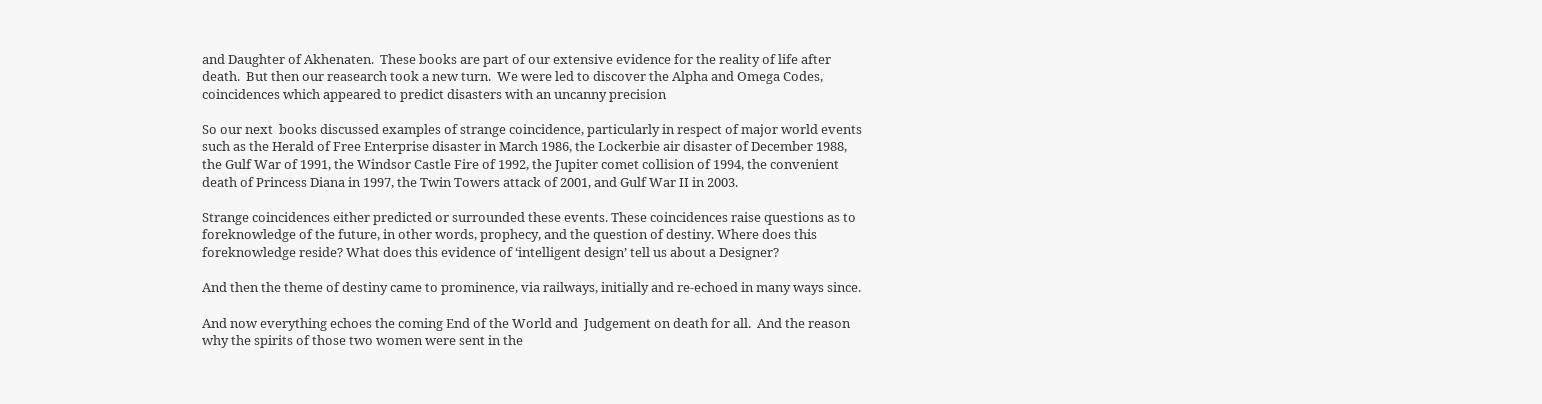and Daughter of Akhenaten.  These books are part of our extensive evidence for the reality of life after death.  But then our reasearch took a new turn.  We were led to discover the Alpha and Omega Codes, coincidences which appeared to predict disasters with an uncanny precision

So our next  books discussed examples of strange coincidence, particularly in respect of major world events such as the Herald of Free Enterprise disaster in March 1986, the Lockerbie air disaster of December 1988, the Gulf War of 1991, the Windsor Castle Fire of 1992, the Jupiter comet collision of 1994, the convenient death of Princess Diana in 1997, the Twin Towers attack of 2001, and Gulf War II in 2003.

Strange coincidences either predicted or surrounded these events. These coincidences raise questions as to foreknowledge of the future, in other words, prophecy, and the question of destiny. Where does this foreknowledge reside? What does this evidence of ‘intelligent design’ tell us about a Designer?

And then the theme of destiny came to prominence, via railways, initially and re-echoed in many ways since.

And now everything echoes the coming End of the World and  Judgement on death for all.  And the reason why the spirits of those two women were sent in the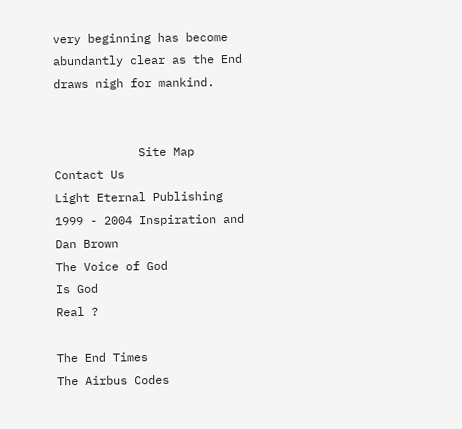very beginning has become abundantly clear as the End draws nigh for mankind.


            Site Map Contact Us
Light Eternal Publishing 1999 - 2004 Inspiration and Dan Brown
The Voice of God
Is God
Real ?

The End Times
The Airbus Codes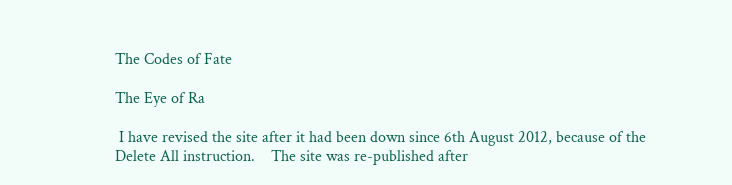The Codes of Fate

The Eye of Ra

 I have revised the site after it had been down since 6th August 2012, because of the Delete All instruction.    The site was re-published after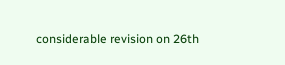considerable revision on 26th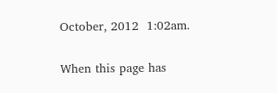October, 2012  1:02am.

When this page has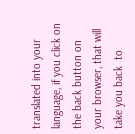translated into your language, if you click on the back button on your browser, that will take you back  to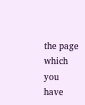the page which you have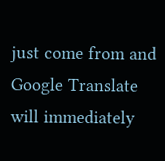just come from and Google Translate will immediately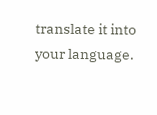translate it into your language.